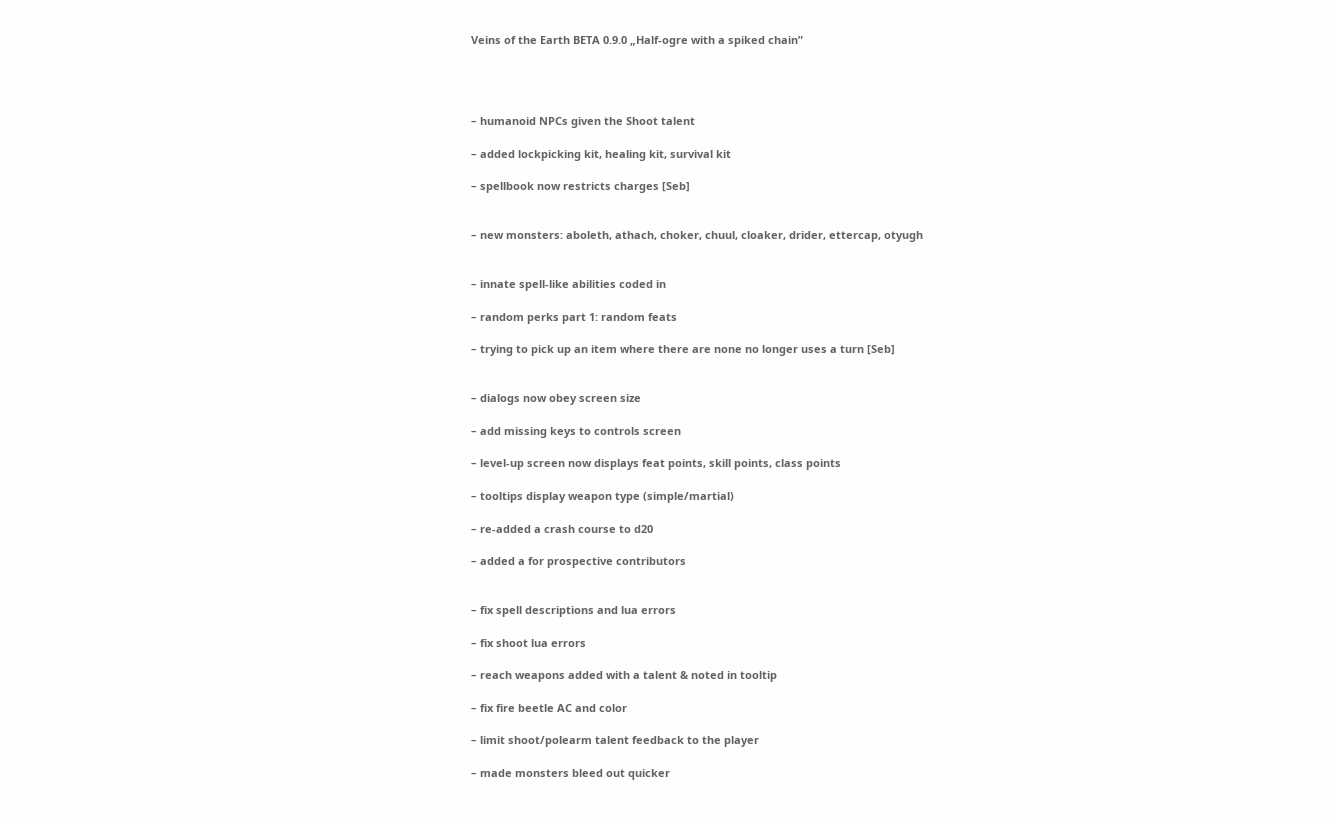Veins of the Earth BETA 0.9.0 „Half-ogre with a spiked chain”




– humanoid NPCs given the Shoot talent

– added lockpicking kit, healing kit, survival kit

– spellbook now restricts charges [Seb]


– new monsters: aboleth, athach, choker, chuul, cloaker, drider, ettercap, otyugh


– innate spell-like abilities coded in

– random perks part 1: random feats

– trying to pick up an item where there are none no longer uses a turn [Seb]


– dialogs now obey screen size

– add missing keys to controls screen

– level-up screen now displays feat points, skill points, class points

– tooltips display weapon type (simple/martial)

– re-added a crash course to d20

– added a for prospective contributors


– fix spell descriptions and lua errors

– fix shoot lua errors

– reach weapons added with a talent & noted in tooltip

– fix fire beetle AC and color

– limit shoot/polearm talent feedback to the player

– made monsters bleed out quicker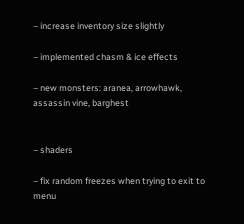– increase inventory size slightly

– implemented chasm & ice effects

– new monsters: aranea, arrowhawk, assassin vine, barghest


– shaders

– fix random freezes when trying to exit to menu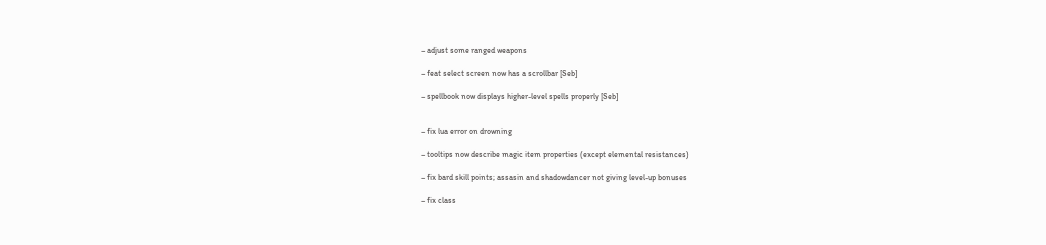– adjust some ranged weapons

– feat select screen now has a scrollbar [Seb]

– spellbook now displays higher-level spells properly [Seb]


– fix lua error on drowning

– tooltips now describe magic item properties (except elemental resistances)

– fix bard skill points; assasin and shadowdancer not giving level-up bonuses

– fix class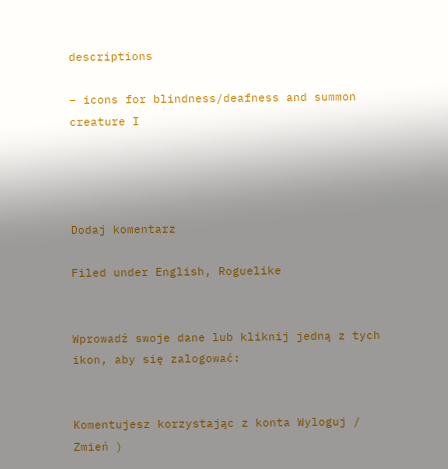descriptions

– icons for blindness/deafness and summon creature I




Dodaj komentarz

Filed under English, Roguelike


Wprowadź swoje dane lub kliknij jedną z tych ikon, aby się zalogować:


Komentujesz korzystając z konta Wyloguj /  Zmień )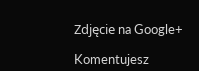Zdjęcie na Google+

Komentujesz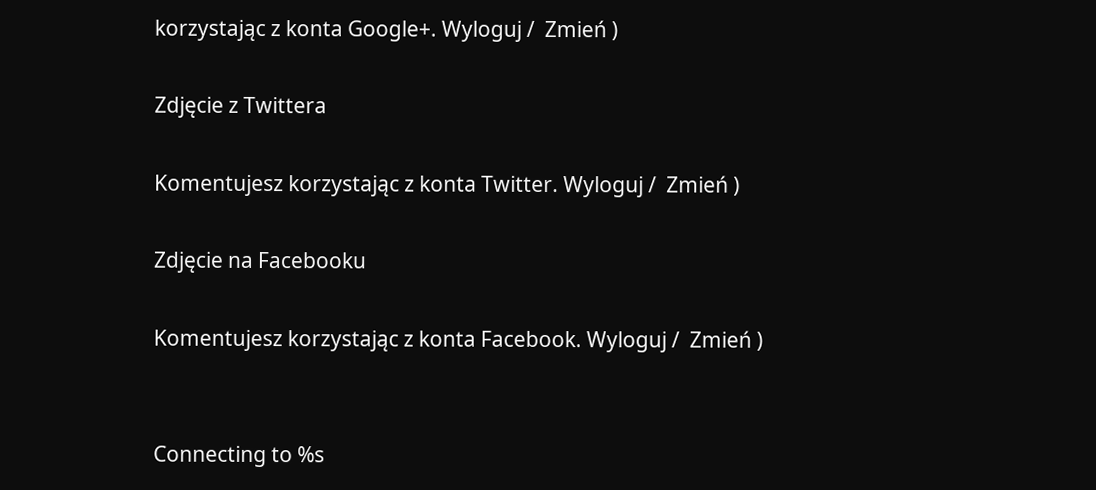korzystając z konta Google+. Wyloguj /  Zmień )

Zdjęcie z Twittera

Komentujesz korzystając z konta Twitter. Wyloguj /  Zmień )

Zdjęcie na Facebooku

Komentujesz korzystając z konta Facebook. Wyloguj /  Zmień )


Connecting to %s